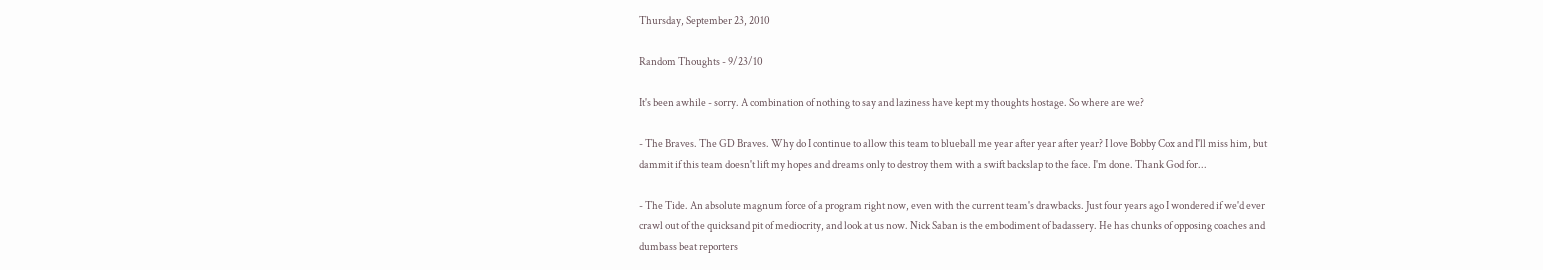Thursday, September 23, 2010

Random Thoughts - 9/23/10

It's been awhile - sorry. A combination of nothing to say and laziness have kept my thoughts hostage. So where are we?

- The Braves. The GD Braves. Why do I continue to allow this team to blueball me year after year after year? I love Bobby Cox and I'll miss him, but dammit if this team doesn't lift my hopes and dreams only to destroy them with a swift backslap to the face. I'm done. Thank God for...

- The Tide. An absolute magnum force of a program right now, even with the current team's drawbacks. Just four years ago I wondered if we'd ever crawl out of the quicksand pit of mediocrity, and look at us now. Nick Saban is the embodiment of badassery. He has chunks of opposing coaches and dumbass beat reporters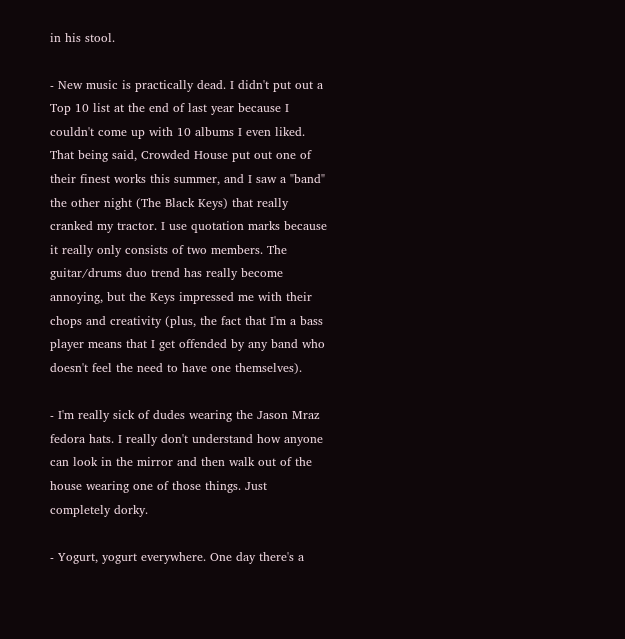in his stool.

- New music is practically dead. I didn't put out a Top 10 list at the end of last year because I couldn't come up with 10 albums I even liked. That being said, Crowded House put out one of their finest works this summer, and I saw a "band" the other night (The Black Keys) that really cranked my tractor. I use quotation marks because it really only consists of two members. The guitar/drums duo trend has really become annoying, but the Keys impressed me with their chops and creativity (plus, the fact that I'm a bass player means that I get offended by any band who doesn't feel the need to have one themselves).

- I'm really sick of dudes wearing the Jason Mraz fedora hats. I really don't understand how anyone can look in the mirror and then walk out of the house wearing one of those things. Just completely dorky.

- Yogurt, yogurt everywhere. One day there's a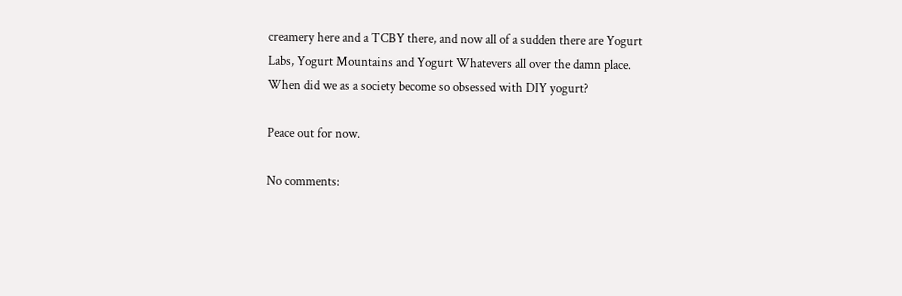creamery here and a TCBY there, and now all of a sudden there are Yogurt Labs, Yogurt Mountains and Yogurt Whatevers all over the damn place. When did we as a society become so obsessed with DIY yogurt?

Peace out for now.

No comments: